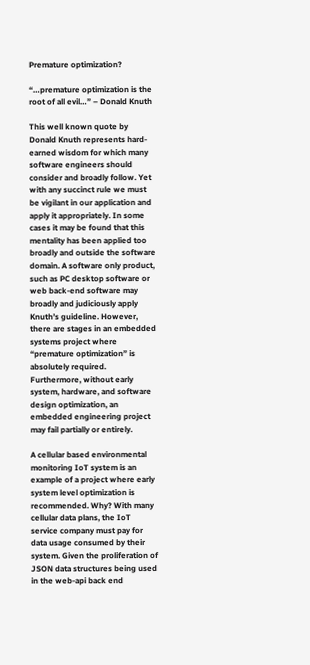Premature optimization?

“…premature optimization is the root of all evil…” – Donald Knuth

This well known quote by Donald Knuth represents hard-earned wisdom for which many software engineers should consider and broadly follow. Yet with any succinct rule we must be vigilant in our application and apply it appropriately. In some cases it may be found that this mentality has been applied too broadly and outside the software domain. A software only product, such as PC desktop software or web back-end software may broadly and judiciously apply Knuth’s guideline. However, there are stages in an embedded systems project where “premature optimization” is absolutely required. Furthermore, without early system, hardware, and software design optimization, an embedded engineering project may fail partially or entirely.

A cellular based environmental monitoring IoT system is an example of a project where early system level optimization is recommended. Why? With many cellular data plans, the IoT service company must pay for data usage consumed by their system. Given the proliferation of JSON data structures being used in the web-api back end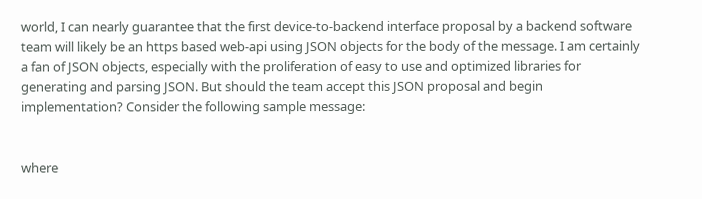world, I can nearly guarantee that the first device-to-backend interface proposal by a backend software team will likely be an https based web-api using JSON objects for the body of the message. I am certainly a fan of JSON objects, especially with the proliferation of easy to use and optimized libraries for generating and parsing JSON. But should the team accept this JSON proposal and begin implementation? Consider the following sample message:


where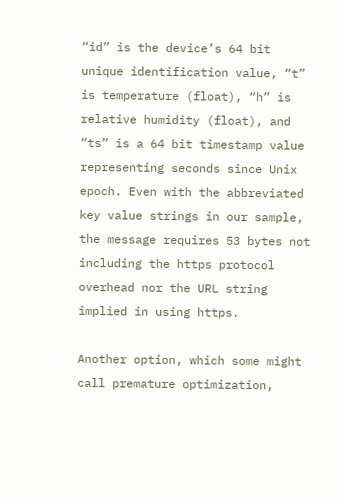“id” is the device’s 64 bit unique identification value, “t” is temperature (float), “h” is relative humidity (float), and “ts” is a 64 bit timestamp value representing seconds since Unix epoch. Even with the abbreviated key value strings in our sample, the message requires 53 bytes not including the https protocol overhead nor the URL string implied in using https.

Another option, which some might call premature optimization,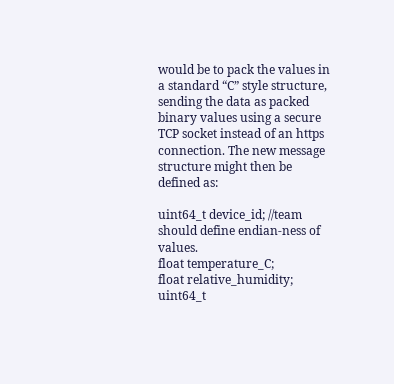would be to pack the values in a standard “C” style structure, sending the data as packed binary values using a secure TCP socket instead of an https connection. The new message structure might then be defined as:

uint64_t device_id; //team should define endian-ness of values.
float temperature_C;
float relative_humidity;
uint64_t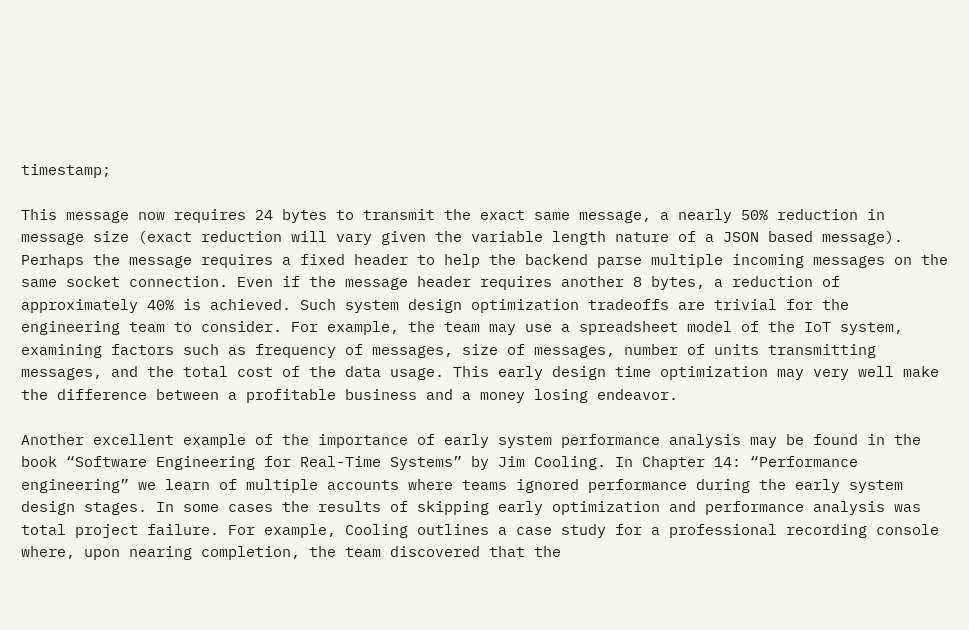timestamp;

This message now requires 24 bytes to transmit the exact same message, a nearly 50% reduction in message size (exact reduction will vary given the variable length nature of a JSON based message). Perhaps the message requires a fixed header to help the backend parse multiple incoming messages on the same socket connection. Even if the message header requires another 8 bytes, a reduction of approximately 40% is achieved. Such system design optimization tradeoffs are trivial for the engineering team to consider. For example, the team may use a spreadsheet model of the IoT system, examining factors such as frequency of messages, size of messages, number of units transmitting messages, and the total cost of the data usage. This early design time optimization may very well make the difference between a profitable business and a money losing endeavor.

Another excellent example of the importance of early system performance analysis may be found in the book “Software Engineering for Real-Time Systems” by Jim Cooling. In Chapter 14: “Performance engineering” we learn of multiple accounts where teams ignored performance during the early system design stages. In some cases the results of skipping early optimization and performance analysis was total project failure. For example, Cooling outlines a case study for a professional recording console where, upon nearing completion, the team discovered that the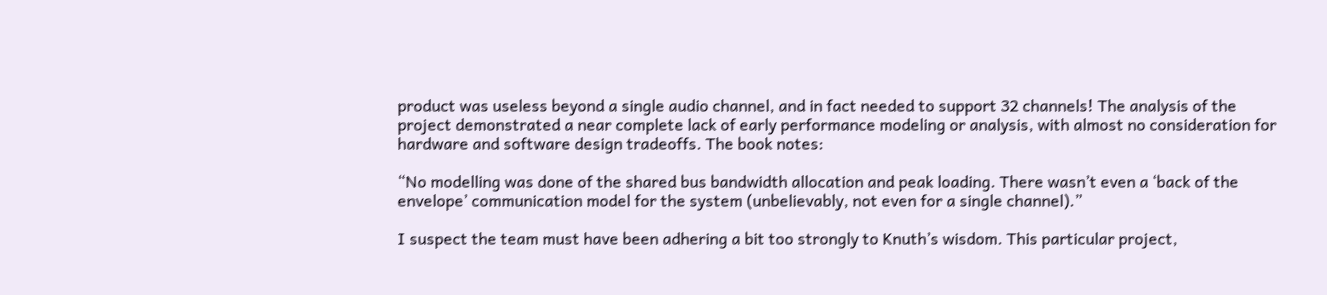product was useless beyond a single audio channel, and in fact needed to support 32 channels! The analysis of the project demonstrated a near complete lack of early performance modeling or analysis, with almost no consideration for hardware and software design tradeoffs. The book notes:

“No modelling was done of the shared bus bandwidth allocation and peak loading. There wasn’t even a ‘back of the envelope’ communication model for the system (unbelievably, not even for a single channel).”

I suspect the team must have been adhering a bit too strongly to Knuth’s wisdom. This particular project,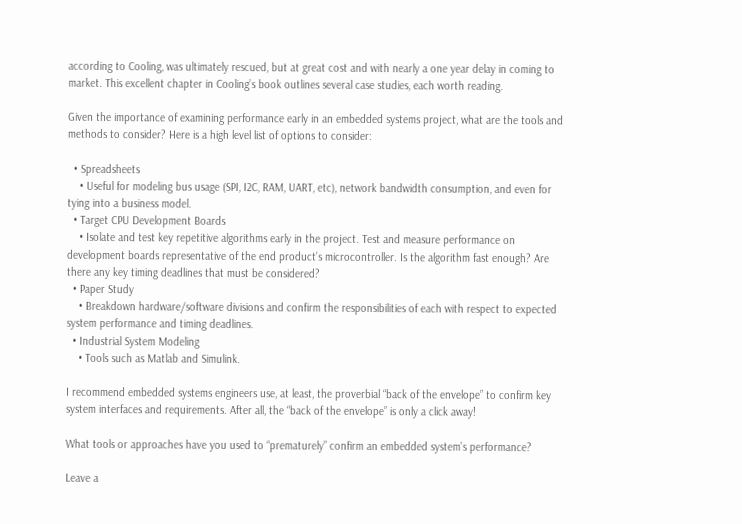according to Cooling, was ultimately rescued, but at great cost and with nearly a one year delay in coming to market. This excellent chapter in Cooling’s book outlines several case studies, each worth reading.

Given the importance of examining performance early in an embedded systems project, what are the tools and methods to consider? Here is a high level list of options to consider:

  • Spreadsheets
    • Useful for modeling bus usage (SPI, I2C, RAM, UART, etc), network bandwidth consumption, and even for tying into a business model.
  • Target CPU Development Boards
    • Isolate and test key repetitive algorithms early in the project. Test and measure performance on development boards representative of the end product’s microcontroller. Is the algorithm fast enough? Are there any key timing deadlines that must be considered?
  • Paper Study
    • Breakdown hardware/software divisions and confirm the responsibilities of each with respect to expected system performance and timing deadlines.
  • Industrial System Modeling
    • Tools such as Matlab and Simulink.

I recommend embedded systems engineers use, at least, the proverbial “back of the envelope” to confirm key system interfaces and requirements. After all, the “back of the envelope” is only a click away!

What tools or approaches have you used to “prematurely” confirm an embedded system’s performance?

Leave a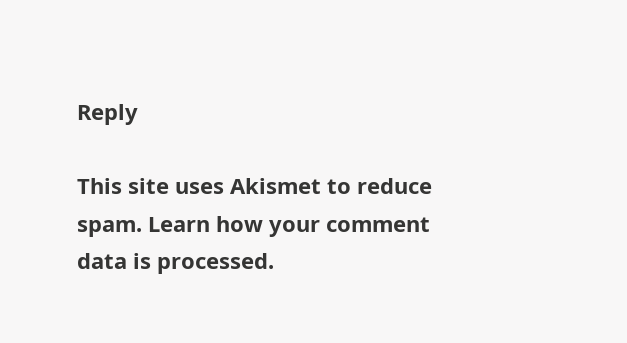Reply

This site uses Akismet to reduce spam. Learn how your comment data is processed.